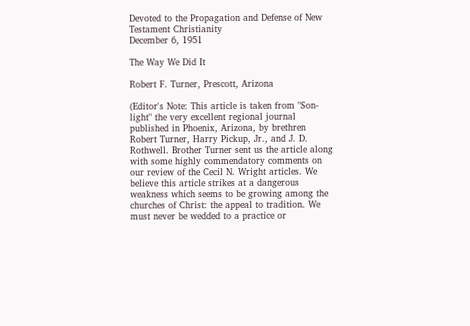Devoted to the Propagation and Defense of New Testament Christianity
December 6, 1951

The Way We Did It

Robert F. Turner, Prescott, Arizona

(Editor's Note: This article is taken from "Son-light" the very excellent regional journal published in Phoenix, Arizona, by brethren Robert Turner, Harry Pickup, Jr., and J. D. Rothwell. Brother Turner sent us the article along with some highly commendatory comments on our review of the Cecil N. Wright articles. We believe this article strikes at a dangerous weakness which seems to be growing among the churches of Christ: the appeal to tradition. We must never be wedded to a practice or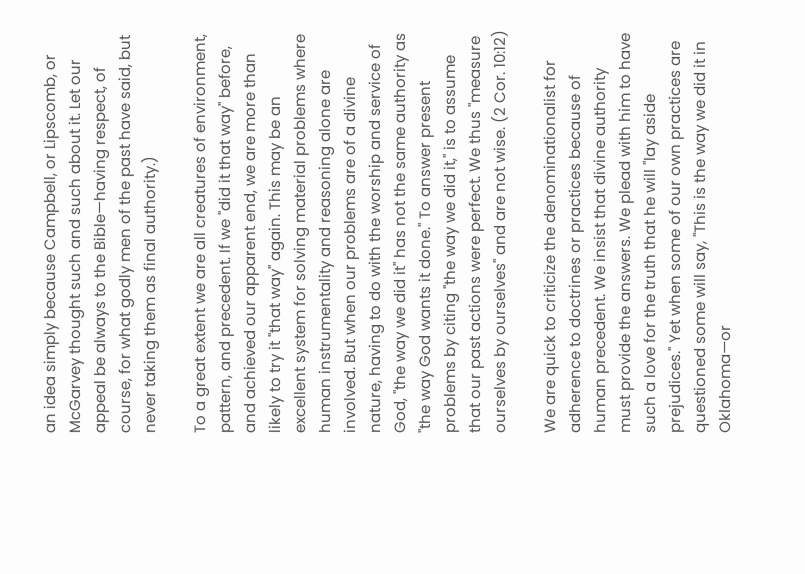an idea simply because Campbell, or Lipscomb, or McGarvey thought such and such about it. Let our appeal be always to the Bible—having respect, of course, for what godly men of the past have said, but never taking them as final authority.)

To a great extent we are all creatures of environment, pattern, and precedent. If we "did it that way" before, and achieved our apparent end, we are more than likely to try it "that way" again. This may be an excellent system for solving material problems where human instrumentality and reasoning alone are involved. But when our problems are of a divine nature, having to do with the worship and service of God, "the way we did it" has not the same authority as "the way God wants it done." To answer present problems by citing "the way we did it," is to assume that our past actions were perfect. We thus "measure ourselves by ourselves" and are not wise. (2 Cor. 10:12)

We are quick to criticize the denominationalist for adherence to doctrines or practices because of human precedent. We insist that divine authority must provide the answers. We plead with him to have such a love for the truth that he will "lay aside prejudices." Yet when some of our own practices are questioned some will say, "This is the way we did it in Oklahoma—or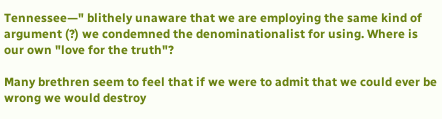Tennessee—" blithely unaware that we are employing the same kind of argument (?) we condemned the denominationalist for using. Where is our own "love for the truth"?

Many brethren seem to feel that if we were to admit that we could ever be wrong we would destroy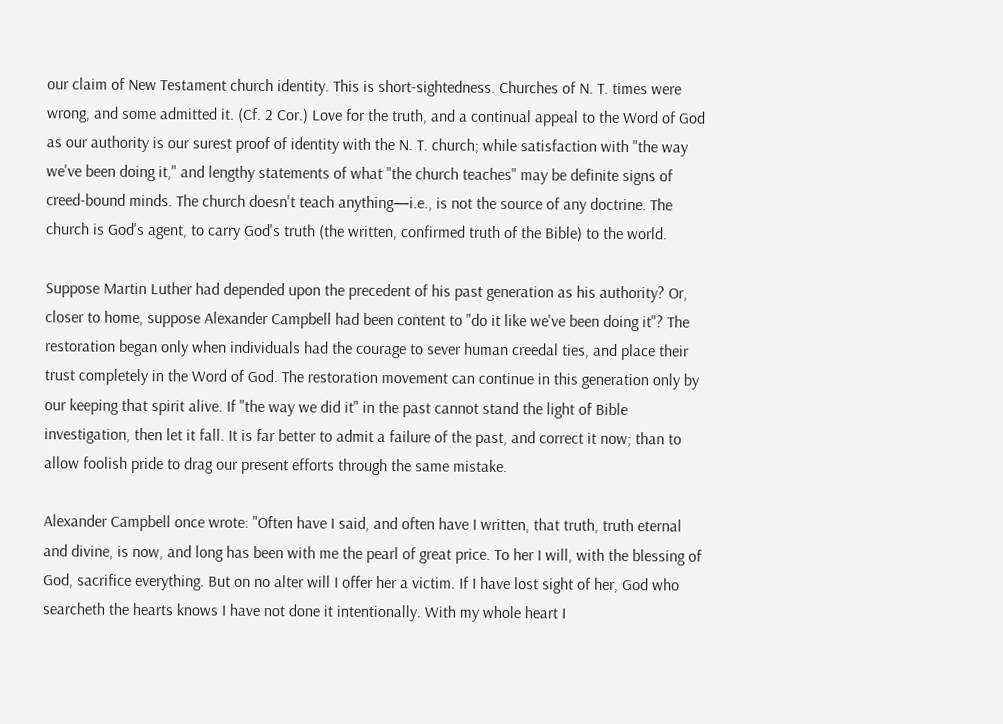our claim of New Testament church identity. This is short-sightedness. Churches of N. T. times were wrong, and some admitted it. (Cf. 2 Cor.) Love for the truth, and a continual appeal to the Word of God as our authority is our surest proof of identity with the N. T. church; while satisfaction with "the way we've been doing it," and lengthy statements of what "the church teaches" may be definite signs of creed-bound minds. The church doesn't teach anything—i.e., is not the source of any doctrine. The church is God's agent, to carry God's truth (the written, confirmed truth of the Bible) to the world.

Suppose Martin Luther had depended upon the precedent of his past generation as his authority? Or, closer to home, suppose Alexander Campbell had been content to "do it like we've been doing it"? The restoration began only when individuals had the courage to sever human creedal ties, and place their trust completely in the Word of God. The restoration movement can continue in this generation only by our keeping that spirit alive. If "the way we did it" in the past cannot stand the light of Bible investigation, then let it fall. It is far better to admit a failure of the past, and correct it now; than to allow foolish pride to drag our present efforts through the same mistake.

Alexander Campbell once wrote: "Often have I said, and often have I written, that truth, truth eternal and divine, is now, and long has been with me the pearl of great price. To her I will, with the blessing of God, sacrifice everything. But on no alter will I offer her a victim. If I have lost sight of her, God who searcheth the hearts knows I have not done it intentionally. With my whole heart I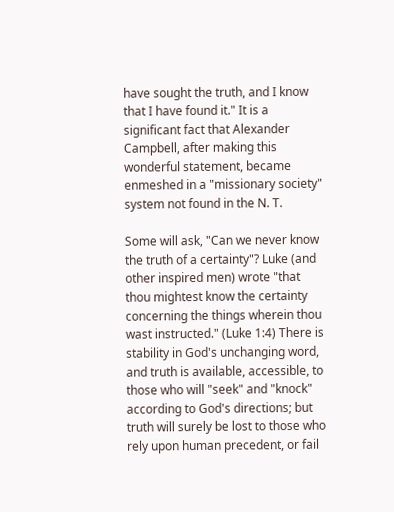have sought the truth, and I know that I have found it." It is a significant fact that Alexander Campbell, after making this wonderful statement, became enmeshed in a "missionary society" system not found in the N. T.

Some will ask, "Can we never know the truth of a certainty"? Luke (and other inspired men) wrote "that thou mightest know the certainty concerning the things wherein thou wast instructed." (Luke 1:4) There is stability in God's unchanging word, and truth is available, accessible, to those who will "seek" and "knock" according to God's directions; but truth will surely be lost to those who rely upon human precedent, or fail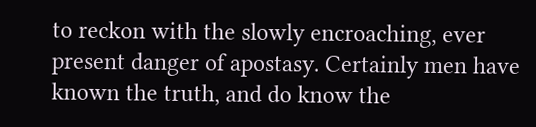to reckon with the slowly encroaching, ever present danger of apostasy. Certainly men have known the truth, and do know the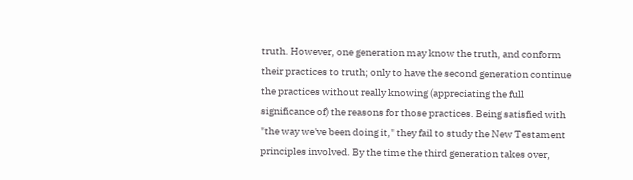truth. However, one generation may know the truth, and conform their practices to truth; only to have the second generation continue the practices without really knowing (appreciating the full significance of) the reasons for those practices. Being satisfied with "the way we've been doing it," they fail to study the New Testament principles involved. By the time the third generation takes over,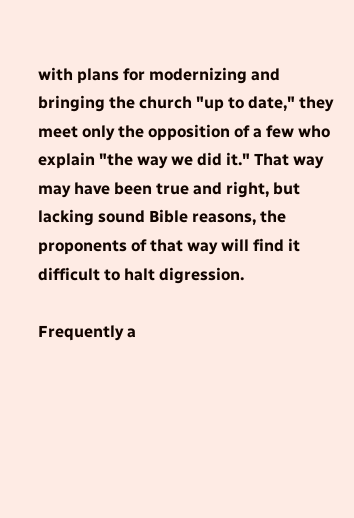with plans for modernizing and bringing the church "up to date," they meet only the opposition of a few who explain "the way we did it." That way may have been true and right, but lacking sound Bible reasons, the proponents of that way will find it difficult to halt digression.

Frequently a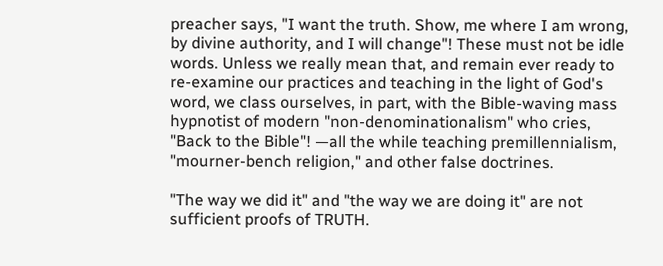preacher says, "I want the truth. Show, me where I am wrong, by divine authority, and I will change"! These must not be idle words. Unless we really mean that, and remain ever ready to re-examine our practices and teaching in the light of God's word, we class ourselves, in part, with the Bible-waving mass hypnotist of modern "non-denominationalism" who cries, "Back to the Bible"! —all the while teaching premillennialism, "mourner-bench religion," and other false doctrines.

"The way we did it" and "the way we are doing it" are not sufficient proofs of TRUTH.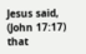Jesus said, (John 17:17) that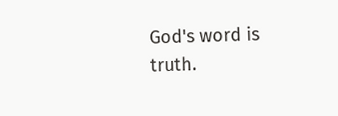God's word is truth.